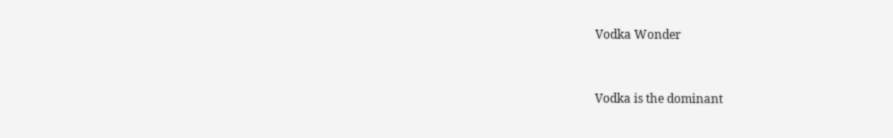Vodka Wonder


Vodka is the dominant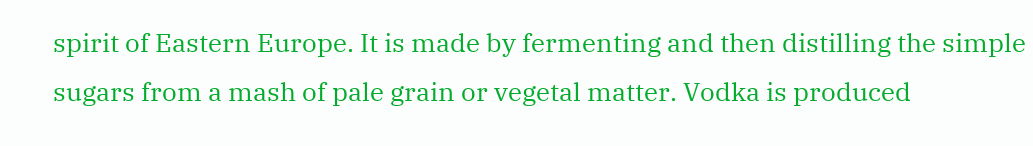spirit of Eastern Europe. It is made by fermenting and then distilling the simple sugars from a mash of pale grain or vegetal matter. Vodka is produced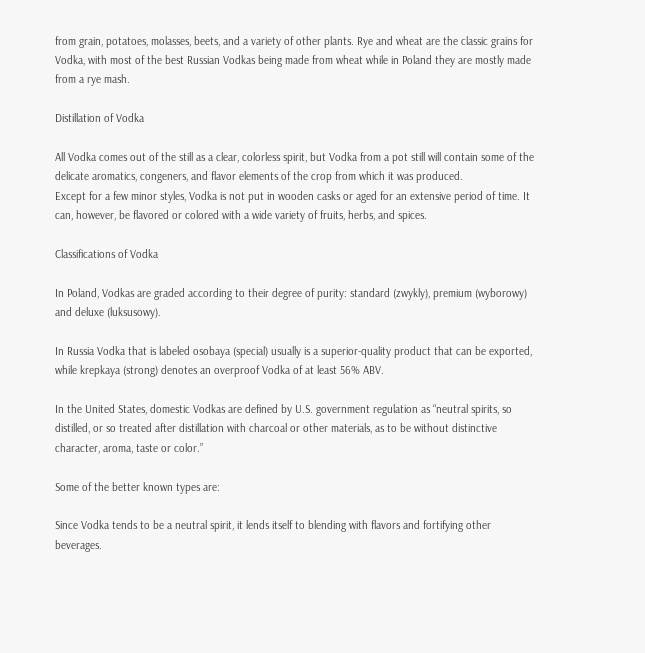from grain, potatoes, molasses, beets, and a variety of other plants. Rye and wheat are the classic grains for Vodka, with most of the best Russian Vodkas being made from wheat while in Poland they are mostly made from a rye mash.

Distillation of Vodka

All Vodka comes out of the still as a clear, colorless spirit, but Vodka from a pot still will contain some of the delicate aromatics, congeners, and flavor elements of the crop from which it was produced.
Except for a few minor styles, Vodka is not put in wooden casks or aged for an extensive period of time. It can, however, be flavored or colored with a wide variety of fruits, herbs, and spices.

Classifications of Vodka

In Poland, Vodkas are graded according to their degree of purity: standard (zwykly), premium (wyborowy) and deluxe (luksusowy).

In Russia Vodka that is labeled osobaya (special) usually is a superior-quality product that can be exported, while krepkaya (strong) denotes an overproof Vodka of at least 56% ABV.

In the United States, domestic Vodkas are defined by U.S. government regulation as “neutral spirits, so distilled, or so treated after distillation with charcoal or other materials, as to be without distinctive character, aroma, taste or color.”

Some of the better known types are:

Since Vodka tends to be a neutral spirit, it lends itself to blending with flavors and fortifying other beverages.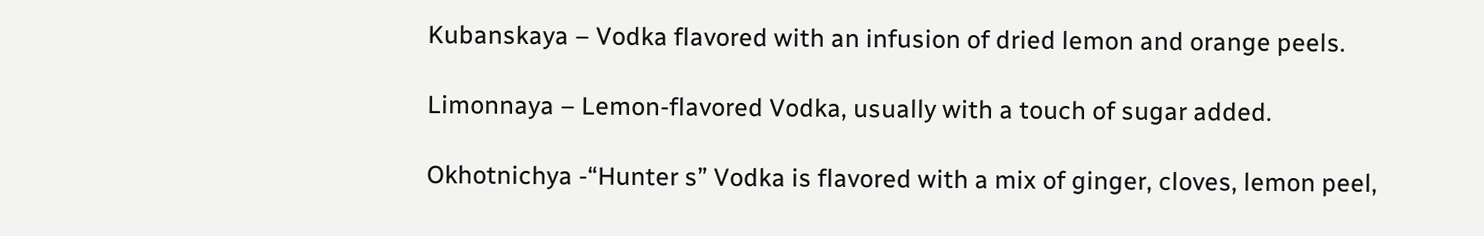Kubanskaya – Vodka flavored with an infusion of dried lemon and orange peels.

Limonnaya – Lemon-flavored Vodka, usually with a touch of sugar added.

Okhotnichya -“Hunter s” Vodka is flavored with a mix of ginger, cloves, lemon peel,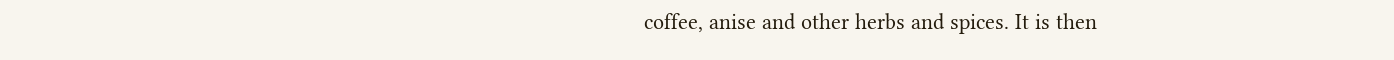coffee, anise and other herbs and spices. It is then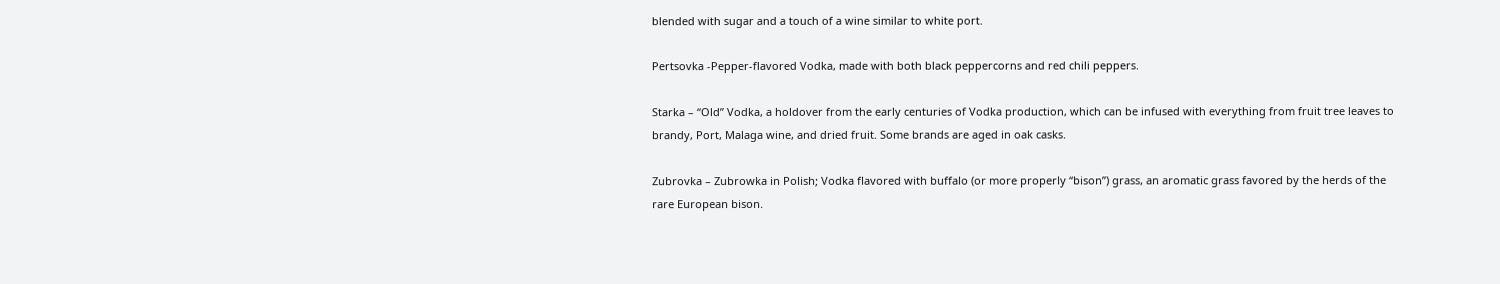blended with sugar and a touch of a wine similar to white port.

Pertsovka -Pepper-flavored Vodka, made with both black peppercorns and red chili peppers.

Starka – “Old” Vodka, a holdover from the early centuries of Vodka production, which can be infused with everything from fruit tree leaves to brandy, Port, Malaga wine, and dried fruit. Some brands are aged in oak casks.

Zubrovka – Zubrowka in Polish; Vodka flavored with buffalo (or more properly “bison”) grass, an aromatic grass favored by the herds of the rare European bison.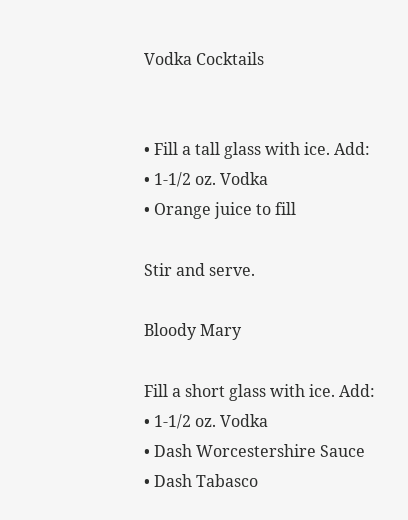Vodka Cocktails


• Fill a tall glass with ice. Add:
• 1-1/2 oz. Vodka
• Orange juice to fill

Stir and serve.

Bloody Mary

Fill a short glass with ice. Add:
• 1-1/2 oz. Vodka
• Dash Worcestershire Sauce
• Dash Tabasco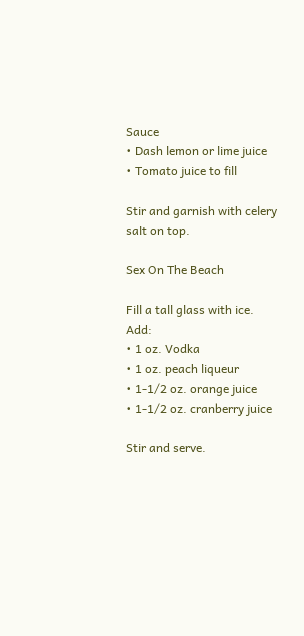Sauce
• Dash lemon or lime juice
• Tomato juice to fill

Stir and garnish with celery salt on top.

Sex On The Beach

Fill a tall glass with ice. Add:
• 1 oz. Vodka
• 1 oz. peach liqueur
• 1-1/2 oz. orange juice
• 1-1/2 oz. cranberry juice

Stir and serve.